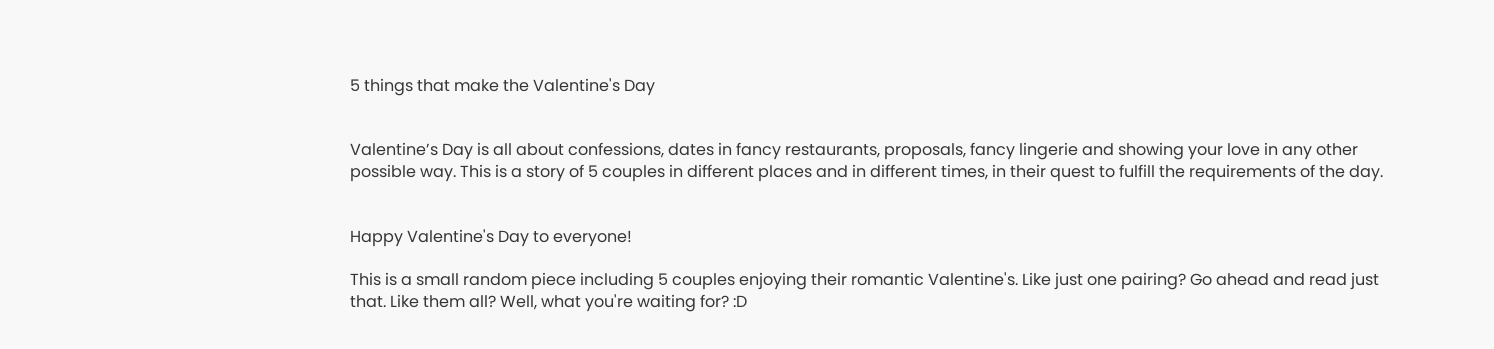5 things that make the Valentine's Day


Valentine’s Day is all about confessions, dates in fancy restaurants, proposals, fancy lingerie and showing your love in any other possible way. This is a story of 5 couples in different places and in different times, in their quest to fulfill the requirements of the day.


Happy Valentine's Day to everyone!

This is a small random piece including 5 couples enjoying their romantic Valentine's. Like just one pairing? Go ahead and read just that. Like them all? Well, what you're waiting for? :D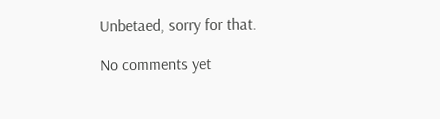Unbetaed, sorry for that.

No comments yet